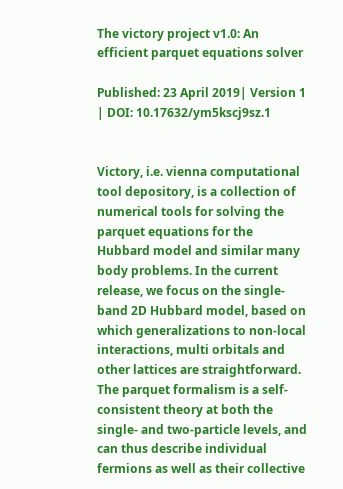The victory project v1.0: An efficient parquet equations solver

Published: 23 April 2019| Version 1 | DOI: 10.17632/ym5kscj9sz.1


Victory, i.e. vienna computational tool depository, is a collection of numerical tools for solving the parquet equations for the Hubbard model and similar many body problems. In the current release, we focus on the single-band 2D Hubbard model, based on which generalizations to non-local interactions, multi orbitals and other lattices are straightforward. The parquet formalism is a self-consistent theory at both the single- and two-particle levels, and can thus describe individual fermions as well as their collective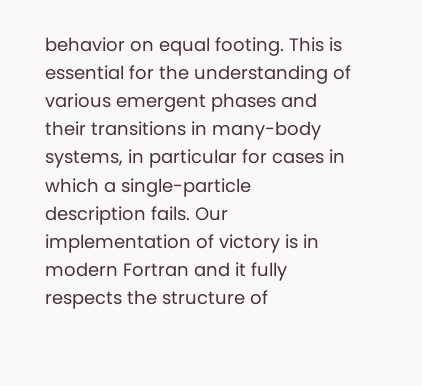behavior on equal footing. This is essential for the understanding of various emergent phases and their transitions in many-body systems, in particular for cases in which a single-particle description fails. Our implementation of victory is in modern Fortran and it fully respects the structure of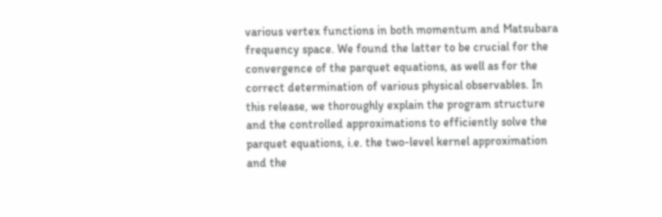various vertex functions in both momentum and Matsubara frequency space. We found the latter to be crucial for the convergence of the parquet equations, as well as for the correct determination of various physical observables. In this release, we thoroughly explain the program structure and the controlled approximations to efficiently solve the parquet equations, i.e. the two-level kernel approximation and the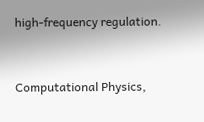high-frequency regulation.



Computational Physics,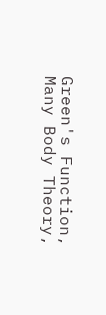Green's Function, Many Body Theory,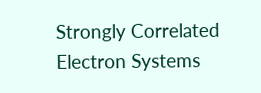Strongly Correlated Electron Systems